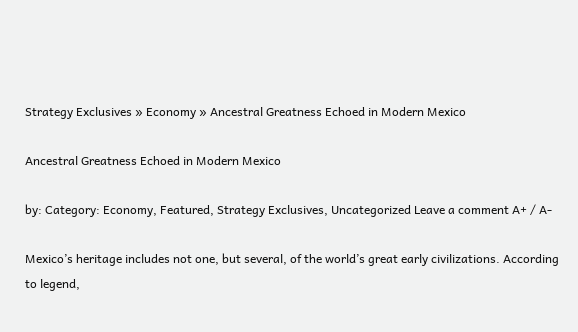Strategy Exclusives » Economy » Ancestral Greatness Echoed in Modern Mexico

Ancestral Greatness Echoed in Modern Mexico

by: Category: Economy, Featured, Strategy Exclusives, Uncategorized Leave a comment A+ / A-

Mexico’s heritage includes not one, but several, of the world’s great early civilizations. According to legend,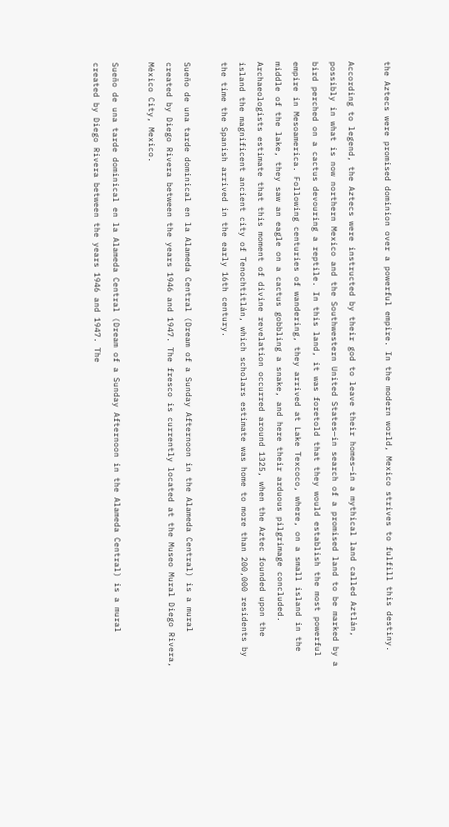the Aztecs were promised dominion over a powerful empire. In the modern world, Mexico strives to fulfill this destiny.

According to legend, the Aztecs were instructed by their god to leave their homes—in a mythical land called Aztlán, possibly in what is now northern Mexico and the Southwestern United States—in search of a promised land to be marked by a bird perched on a cactus devouring a reptile. In this land, it was foretold that they would establish the most powerful empire in Mesoamerica. Following centuries of wandering, they arrived at Lake Texcoco, where, on a small island in the middle of the lake, they saw an eagle on a cactus gobbling a snake, and here their arduous pilgrimage concluded. Archaeologists estimate that this moment of divine revelation occurred around 1325, when the Aztec founded upon the island the magnificent ancient city of Tenochtitlán, which scholars estimate was home to more than 200,000 residents by the time the Spanish arrived in the early 16th century.

Sueño de una tarde dominical en la Alameda Central (Dream of a Sunday Afternoon in the Alameda Central) is a mural created by Diego Rivera between the years 1946 and 1947. The fresco is currently located at the Museo Mural Diego Rivera, México City, Mexico.

Sueño de una tarde dominical en la Alameda Central (Dream of a Sunday Afternoon in the Alameda Central) is a mural created by Diego Rivera between the years 1946 and 1947. The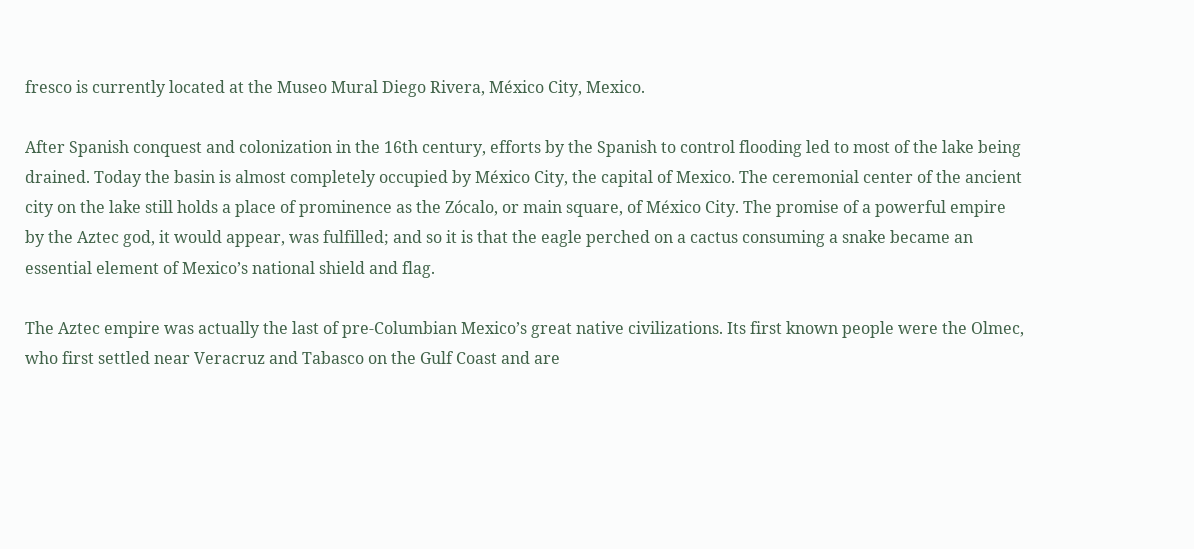fresco is currently located at the Museo Mural Diego Rivera, México City, Mexico.

After Spanish conquest and colonization in the 16th century, efforts by the Spanish to control flooding led to most of the lake being drained. Today the basin is almost completely occupied by México City, the capital of Mexico. The ceremonial center of the ancient city on the lake still holds a place of prominence as the Zócalo, or main square, of México City. The promise of a powerful empire by the Aztec god, it would appear, was fulfilled; and so it is that the eagle perched on a cactus consuming a snake became an essential element of Mexico’s national shield and flag.

The Aztec empire was actually the last of pre-Columbian Mexico’s great native civilizations. Its first known people were the Olmec, who first settled near Veracruz and Tabasco on the Gulf Coast and are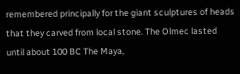remembered principally for the giant sculptures of heads that they carved from local stone. The Olmec lasted until about 100 BC The Maya,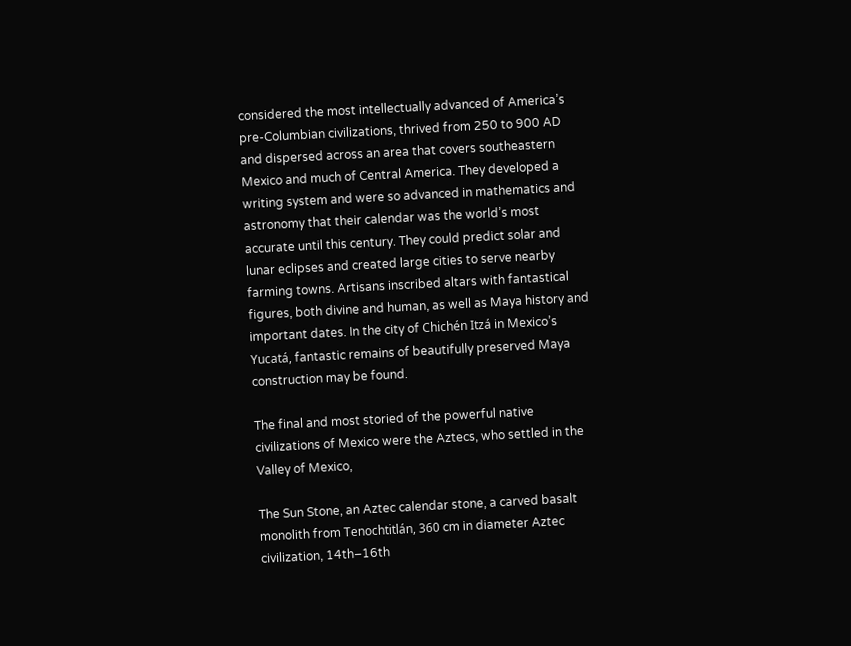considered the most intellectually advanced of America’s pre-Columbian civilizations, thrived from 250 to 900 AD and dispersed across an area that covers southeastern Mexico and much of Central America. They developed a writing system and were so advanced in mathematics and astronomy that their calendar was the world’s most accurate until this century. They could predict solar and lunar eclipses and created large cities to serve nearby farming towns. Artisans inscribed altars with fantastical figures, both divine and human, as well as Maya history and important dates. In the city of Chichén Itzá in Mexico’s Yucatá, fantastic remains of beautifully preserved Maya construction may be found.

The final and most storied of the powerful native civilizations of Mexico were the Aztecs, who settled in the Valley of Mexico,

The Sun Stone, an Aztec calendar stone, a carved basalt monolith from Tenochtitlán, 360 cm in diameter Aztec civilization, 14th–16th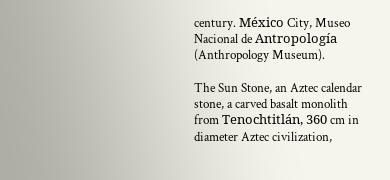century. México City, Museo Nacional de Antropología (Anthropology Museum).

The Sun Stone, an Aztec calendar stone, a carved basalt monolith from Tenochtitlán, 360 cm in diameter Aztec civilization,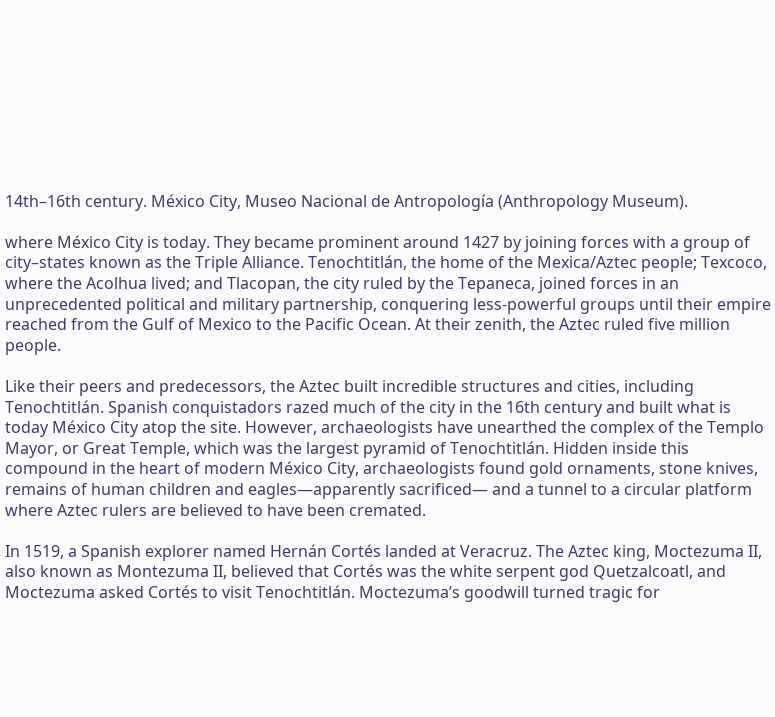14th–16th century. México City, Museo Nacional de Antropología (Anthropology Museum).

where México City is today. They became prominent around 1427 by joining forces with a group of city–states known as the Triple Alliance. Tenochtitlán, the home of the Mexica/Aztec people; Texcoco, where the Acolhua lived; and Tlacopan, the city ruled by the Tepaneca, joined forces in an unprecedented political and military partnership, conquering less-powerful groups until their empire reached from the Gulf of Mexico to the Pacific Ocean. At their zenith, the Aztec ruled five million people.

Like their peers and predecessors, the Aztec built incredible structures and cities, including Tenochtitlán. Spanish conquistadors razed much of the city in the 16th century and built what is today México City atop the site. However, archaeologists have unearthed the complex of the Templo Mayor, or Great Temple, which was the largest pyramid of Tenochtitlán. Hidden inside this compound in the heart of modern México City, archaeologists found gold ornaments, stone knives, remains of human children and eagles—apparently sacrificed— and a tunnel to a circular platform where Aztec rulers are believed to have been cremated.

In 1519, a Spanish explorer named Hernán Cortés landed at Veracruz. The Aztec king, Moctezuma II, also known as Montezuma II, believed that Cortés was the white serpent god Quetzalcoatl, and Moctezuma asked Cortés to visit Tenochtitlán. Moctezuma’s goodwill turned tragic for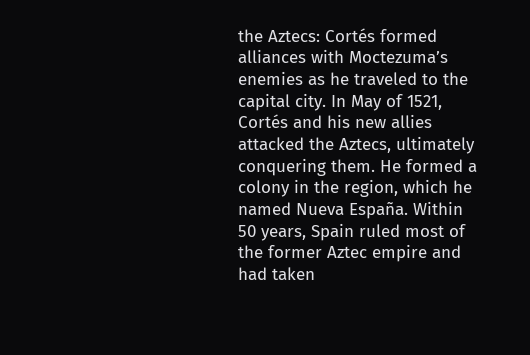the Aztecs: Cortés formed alliances with Moctezuma’s enemies as he traveled to the capital city. In May of 1521, Cortés and his new allies attacked the Aztecs, ultimately conquering them. He formed a colony in the region, which he named Nueva España. Within 50 years, Spain ruled most of the former Aztec empire and had taken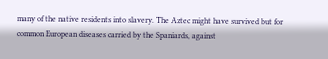many of the native residents into slavery. The Aztec might have survived but for common European diseases carried by the Spaniards, against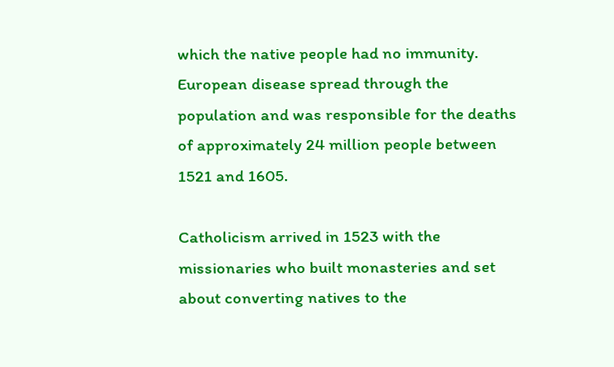which the native people had no immunity. European disease spread through the population and was responsible for the deaths of approximately 24 million people between 1521 and 1605.

Catholicism arrived in 1523 with the missionaries who built monasteries and set about converting natives to the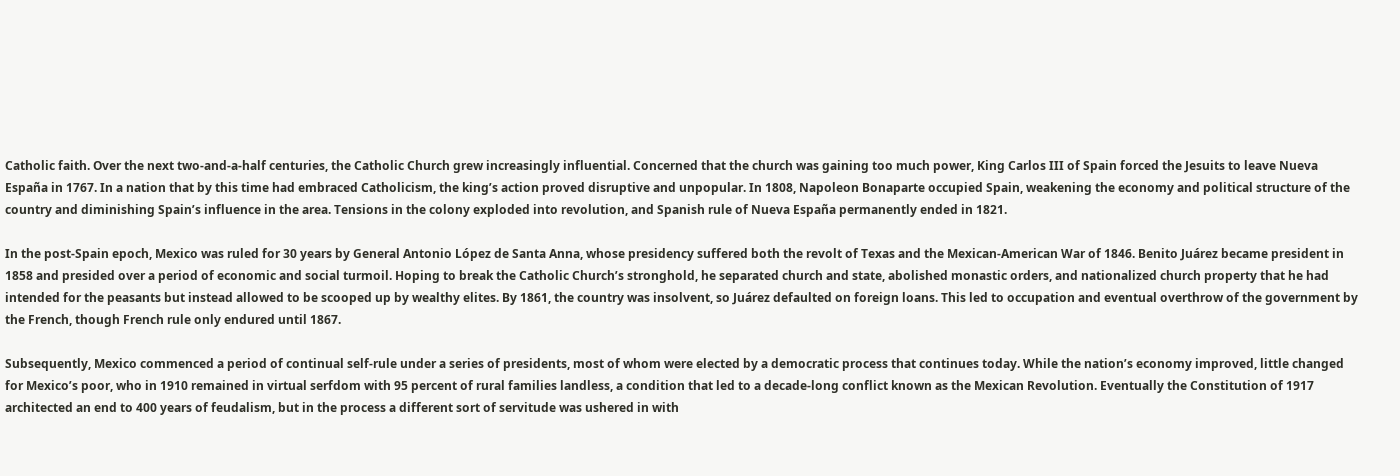Catholic faith. Over the next two-and-a-half centuries, the Catholic Church grew increasingly influential. Concerned that the church was gaining too much power, King Carlos III of Spain forced the Jesuits to leave Nueva España in 1767. In a nation that by this time had embraced Catholicism, the king’s action proved disruptive and unpopular. In 1808, Napoleon Bonaparte occupied Spain, weakening the economy and political structure of the country and diminishing Spain’s influence in the area. Tensions in the colony exploded into revolution, and Spanish rule of Nueva España permanently ended in 1821.

In the post-Spain epoch, Mexico was ruled for 30 years by General Antonio López de Santa Anna, whose presidency suffered both the revolt of Texas and the Mexican-American War of 1846. Benito Juárez became president in 1858 and presided over a period of economic and social turmoil. Hoping to break the Catholic Church’s stronghold, he separated church and state, abolished monastic orders, and nationalized church property that he had intended for the peasants but instead allowed to be scooped up by wealthy elites. By 1861, the country was insolvent, so Juárez defaulted on foreign loans. This led to occupation and eventual overthrow of the government by the French, though French rule only endured until 1867.

Subsequently, Mexico commenced a period of continual self-rule under a series of presidents, most of whom were elected by a democratic process that continues today. While the nation’s economy improved, little changed for Mexico’s poor, who in 1910 remained in virtual serfdom with 95 percent of rural families landless, a condition that led to a decade-long conflict known as the Mexican Revolution. Eventually the Constitution of 1917 architected an end to 400 years of feudalism, but in the process a different sort of servitude was ushered in with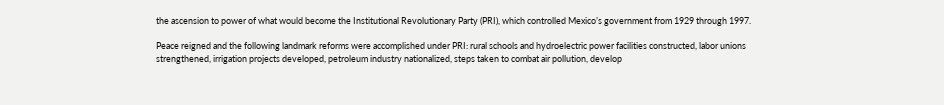the ascension to power of what would become the Institutional Revolutionary Party (PRI), which controlled Mexico’s government from 1929 through 1997.

Peace reigned and the following landmark reforms were accomplished under PRI: rural schools and hydroelectric power facilities constructed, labor unions strengthened, irrigation projects developed, petroleum industry nationalized, steps taken to combat air pollution, develop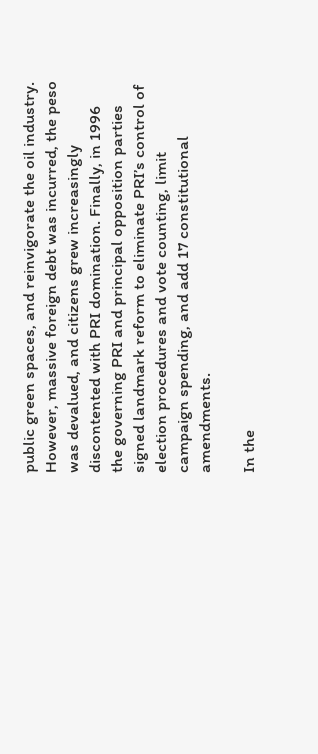public green spaces, and reinvigorate the oil industry. However, massive foreign debt was incurred, the peso was devalued, and citizens grew increasingly discontented with PRI domination. Finally, in 1996 the governing PRI and principal opposition parties signed landmark reform to eliminate PRI’s control of election procedures and vote counting, limit campaign spending, and add 17 constitutional amendments.

In the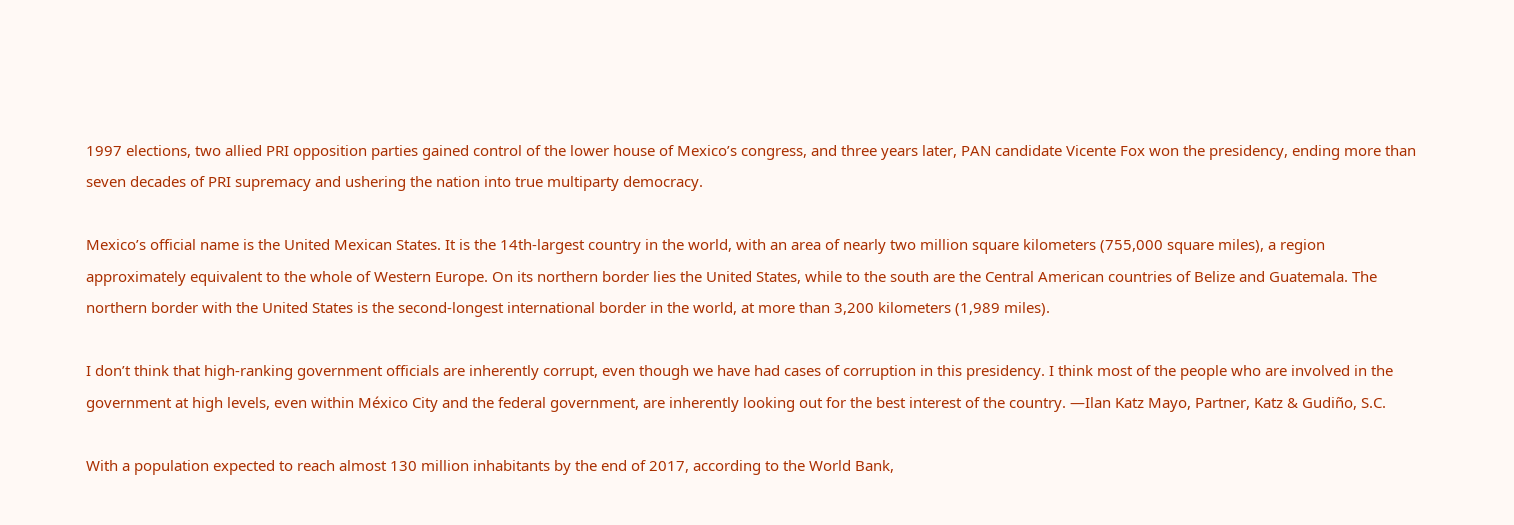1997 elections, two allied PRI opposition parties gained control of the lower house of Mexico’s congress, and three years later, PAN candidate Vicente Fox won the presidency, ending more than seven decades of PRI supremacy and ushering the nation into true multiparty democracy.

Mexico’s official name is the United Mexican States. It is the 14th-largest country in the world, with an area of nearly two million square kilometers (755,000 square miles), a region approximately equivalent to the whole of Western Europe. On its northern border lies the United States, while to the south are the Central American countries of Belize and Guatemala. The northern border with the United States is the second-longest international border in the world, at more than 3,200 kilometers (1,989 miles).

I don’t think that high-ranking government officials are inherently corrupt, even though we have had cases of corruption in this presidency. I think most of the people who are involved in the government at high levels, even within México City and the federal government, are inherently looking out for the best interest of the country. —Ilan Katz Mayo, Partner, Katz & Gudiño, S.C.

With a population expected to reach almost 130 million inhabitants by the end of 2017, according to the World Bank,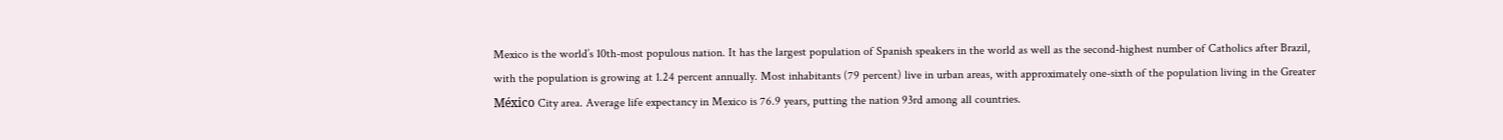Mexico is the world’s 10th-most populous nation. It has the largest population of Spanish speakers in the world as well as the second-highest number of Catholics after Brazil, with the population is growing at 1.24 percent annually. Most inhabitants (79 percent) live in urban areas, with approximately one-sixth of the population living in the Greater México City area. Average life expectancy in Mexico is 76.9 years, putting the nation 93rd among all countries.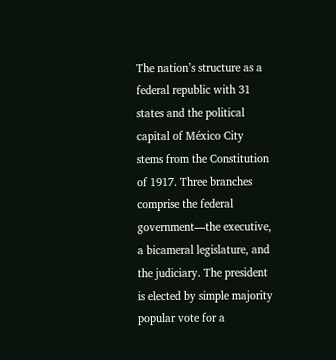The nation’s structure as a federal republic with 31 states and the political capital of México City stems from the Constitution of 1917. Three branches comprise the federal government—the executive, a bicameral legislature, and the judiciary. The president is elected by simple majority popular vote for a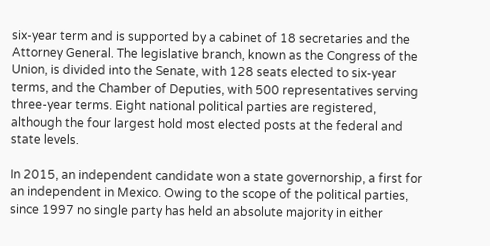six-year term and is supported by a cabinet of 18 secretaries and the Attorney General. The legislative branch, known as the Congress of the Union, is divided into the Senate, with 128 seats elected to six-year terms, and the Chamber of Deputies, with 500 representatives serving three-year terms. Eight national political parties are registered, although the four largest hold most elected posts at the federal and state levels.

In 2015, an independent candidate won a state governorship, a first for an independent in Mexico. Owing to the scope of the political parties, since 1997 no single party has held an absolute majority in either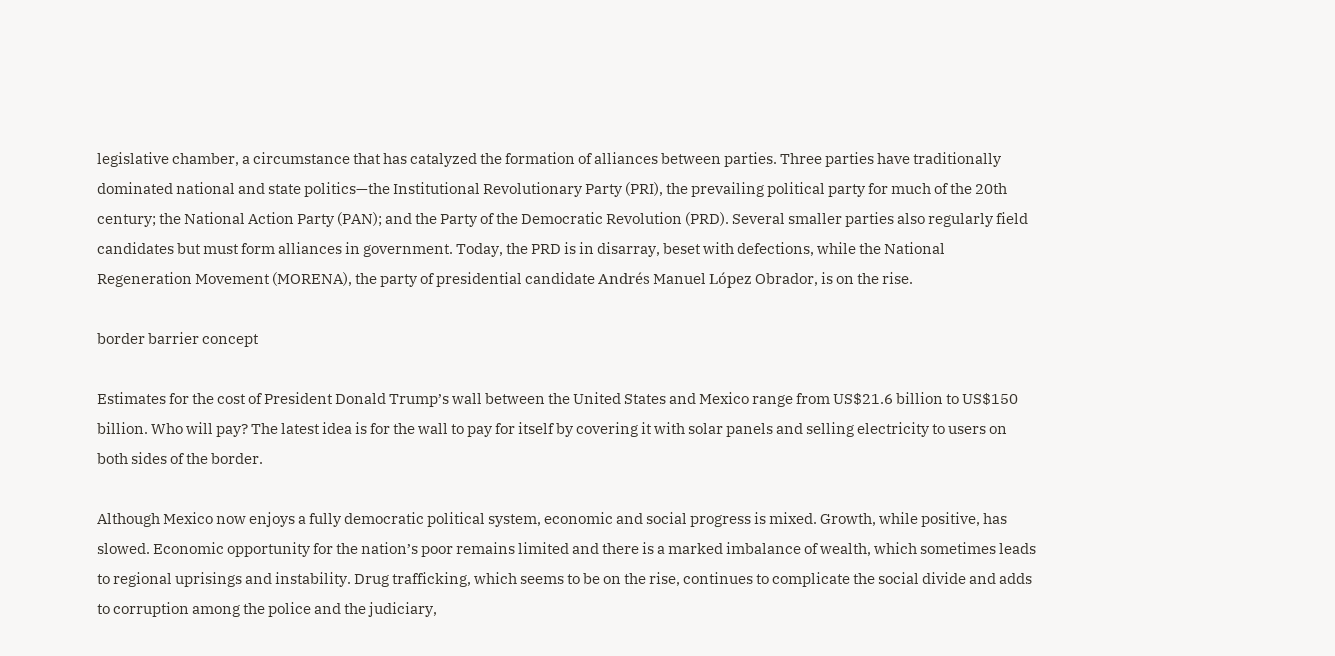legislative chamber, a circumstance that has catalyzed the formation of alliances between parties. Three parties have traditionally dominated national and state politics—the Institutional Revolutionary Party (PRI), the prevailing political party for much of the 20th century; the National Action Party (PAN); and the Party of the Democratic Revolution (PRD). Several smaller parties also regularly field candidates but must form alliances in government. Today, the PRD is in disarray, beset with defections, while the National Regeneration Movement (MORENA), the party of presidential candidate Andrés Manuel López Obrador, is on the rise.

border barrier concept

Estimates for the cost of President Donald Trump’s wall between the United States and Mexico range from US$21.6 billion to US$150 billion. Who will pay? The latest idea is for the wall to pay for itself by covering it with solar panels and selling electricity to users on both sides of the border.

Although Mexico now enjoys a fully democratic political system, economic and social progress is mixed. Growth, while positive, has slowed. Economic opportunity for the nation’s poor remains limited and there is a marked imbalance of wealth, which sometimes leads to regional uprisings and instability. Drug trafficking, which seems to be on the rise, continues to complicate the social divide and adds to corruption among the police and the judiciary,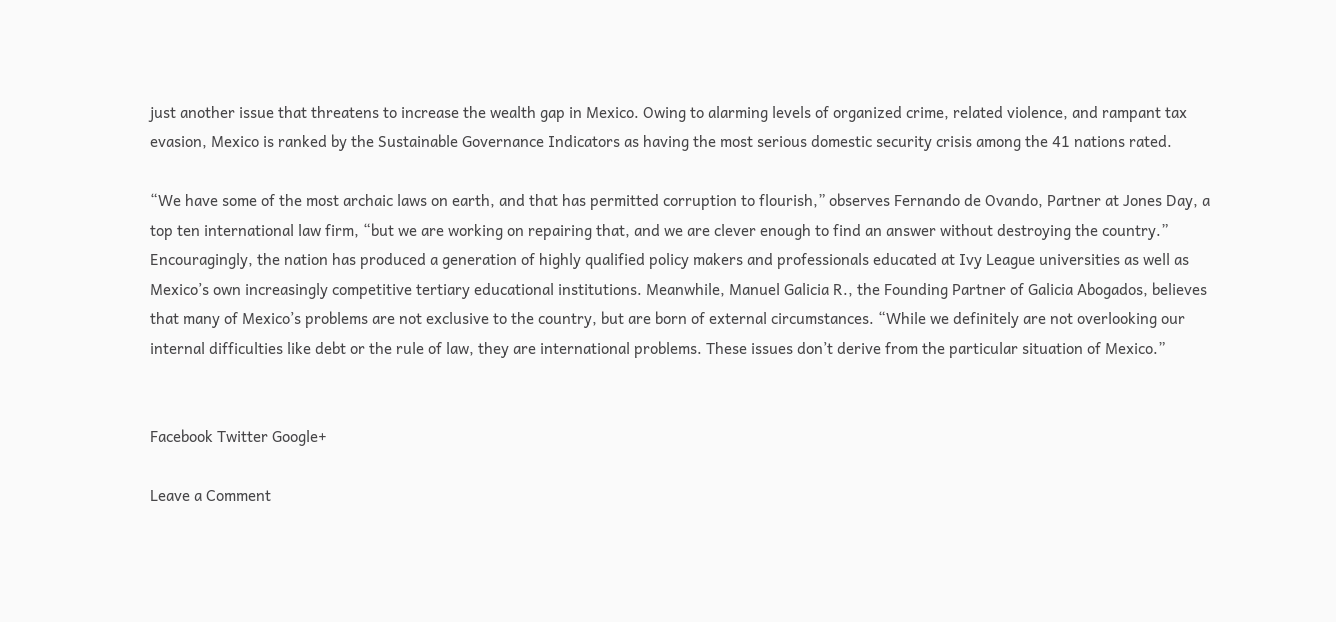just another issue that threatens to increase the wealth gap in Mexico. Owing to alarming levels of organized crime, related violence, and rampant tax evasion, Mexico is ranked by the Sustainable Governance Indicators as having the most serious domestic security crisis among the 41 nations rated.

“We have some of the most archaic laws on earth, and that has permitted corruption to flourish,” observes Fernando de Ovando, Partner at Jones Day, a top ten international law firm, “but we are working on repairing that, and we are clever enough to find an answer without destroying the country.” Encouragingly, the nation has produced a generation of highly qualified policy makers and professionals educated at Ivy League universities as well as Mexico’s own increasingly competitive tertiary educational institutions. Meanwhile, Manuel Galicia R., the Founding Partner of Galicia Abogados, believes that many of Mexico’s problems are not exclusive to the country, but are born of external circumstances. “While we definitely are not overlooking our internal difficulties like debt or the rule of law, they are international problems. These issues don’t derive from the particular situation of Mexico.”


Facebook Twitter Google+

Leave a Comment